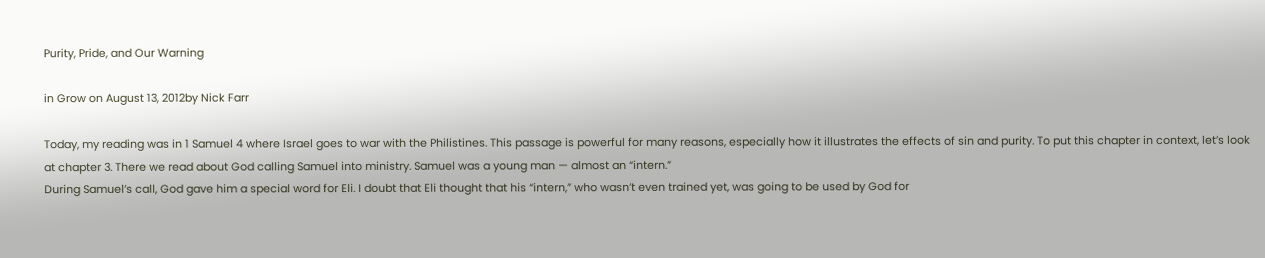Purity, Pride, and Our Warning

in Grow on August 13, 2012by Nick Farr

Today, my reading was in 1 Samuel 4 where Israel goes to war with the Philistines. This passage is powerful for many reasons, especially how it illustrates the effects of sin and purity. To put this chapter in context, let’s look at chapter 3. There we read about God calling Samuel into ministry. Samuel was a young man — almost an “intern.”
During Samuel’s call, God gave him a special word for Eli. I doubt that Eli thought that his “intern,” who wasn’t even trained yet, was going to be used by God for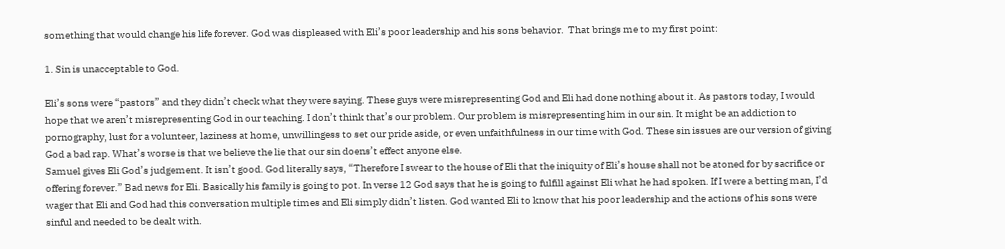something that would change his life forever. God was displeased with Eli’s poor leadership and his sons behavior.  That brings me to my first point:

1. Sin is unacceptable to God.

Eli’s sons were “pastors” and they didn’t check what they were saying. These guys were misrepresenting God and Eli had done nothing about it. As pastors today, I would hope that we aren’t misrepresenting God in our teaching. I don’t think that’s our problem. Our problem is misrepresenting him in our sin. It might be an addiction to pornography, lust for a volunteer, laziness at home, unwillingess to set our pride aside, or even unfaithfulness in our time with God. These sin issues are our version of giving God a bad rap. What’s worse is that we believe the lie that our sin doens’t effect anyone else.
Samuel gives Eli God’s judgement. It isn’t good. God literally says, “Therefore I swear to the house of Eli that the iniquity of Eli’s house shall not be atoned for by sacrifice or offering forever.” Bad news for Eli. Basically his family is going to pot. In verse 12 God says that he is going to fulfill against Eli what he had spoken. If I were a betting man, I’d wager that Eli and God had this conversation multiple times and Eli simply didn’t listen. God wanted Eli to know that his poor leadership and the actions of his sons were sinful and needed to be dealt with.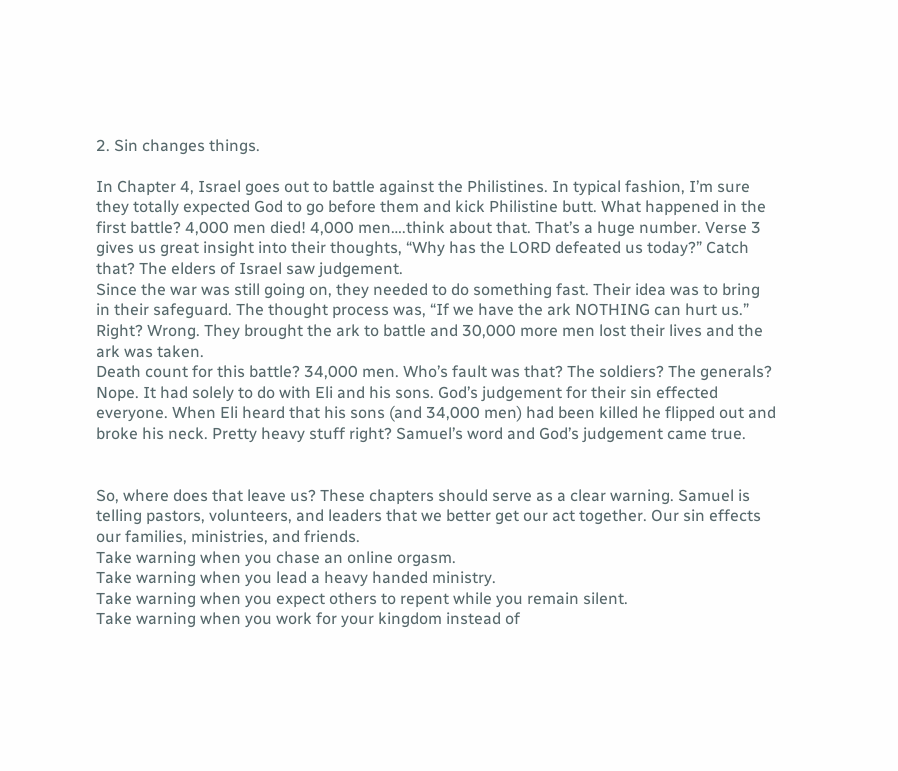2. Sin changes things.

In Chapter 4, Israel goes out to battle against the Philistines. In typical fashion, I’m sure they totally expected God to go before them and kick Philistine butt. What happened in the first battle? 4,000 men died! 4,000 men….think about that. That’s a huge number. Verse 3 gives us great insight into their thoughts, “Why has the LORD defeated us today?” Catch that? The elders of Israel saw judgement.
Since the war was still going on, they needed to do something fast. Their idea was to bring in their safeguard. The thought process was, “If we have the ark NOTHING can hurt us.” Right? Wrong. They brought the ark to battle and 30,000 more men lost their lives and the ark was taken.
Death count for this battle? 34,000 men. Who’s fault was that? The soldiers? The generals? Nope. It had solely to do with Eli and his sons. God’s judgement for their sin effected everyone. When Eli heard that his sons (and 34,000 men) had been killed he flipped out and broke his neck. Pretty heavy stuff right? Samuel’s word and God’s judgement came true.


So, where does that leave us? These chapters should serve as a clear warning. Samuel is telling pastors, volunteers, and leaders that we better get our act together. Our sin effects our families, ministries, and friends.
Take warning when you chase an online orgasm.
Take warning when you lead a heavy handed ministry.
Take warning when you expect others to repent while you remain silent.
Take warning when you work for your kingdom instead of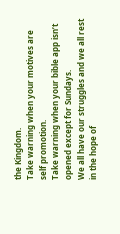the Kingdom.
Take warning when your motives are self promotion.
Take warning when your bible app isn’t opened except for Sundays.
We all have our struggles and we all rest in the hope of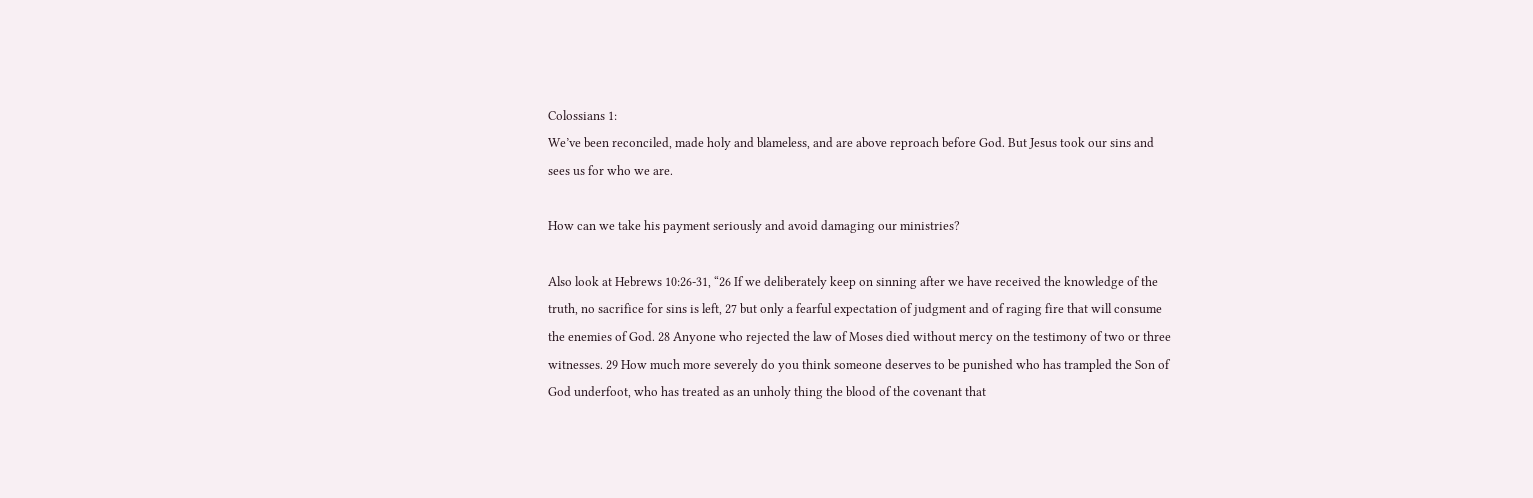Colossians 1:
We’ve been reconciled, made holy and blameless, and are above reproach before God. But Jesus took our sins and sees us for who we are.

How can we take his payment seriously and avoid damaging our ministries?

Also look at Hebrews 10:26-31, “26 If we deliberately keep on sinning after we have received the knowledge of the truth, no sacrifice for sins is left, 27 but only a fearful expectation of judgment and of raging fire that will consume the enemies of God. 28 Anyone who rejected the law of Moses died without mercy on the testimony of two or three witnesses. 29 How much more severely do you think someone deserves to be punished who has trampled the Son of God underfoot, who has treated as an unholy thing the blood of the covenant that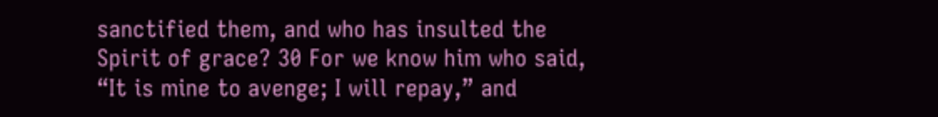sanctified them, and who has insulted the Spirit of grace? 30 For we know him who said, “It is mine to avenge; I will repay,” and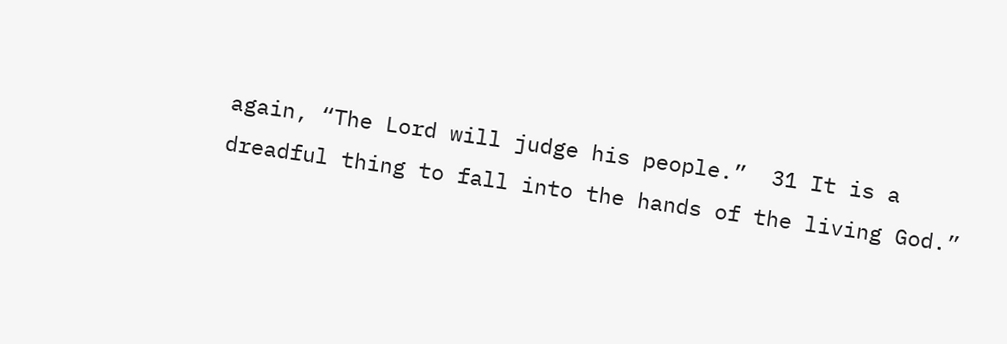again, “The Lord will judge his people.”  31 It is a dreadful thing to fall into the hands of the living God.”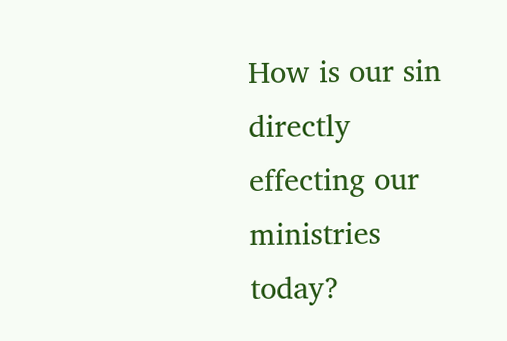How is our sin directly effecting our ministries today?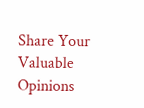Share Your Valuable Opinions